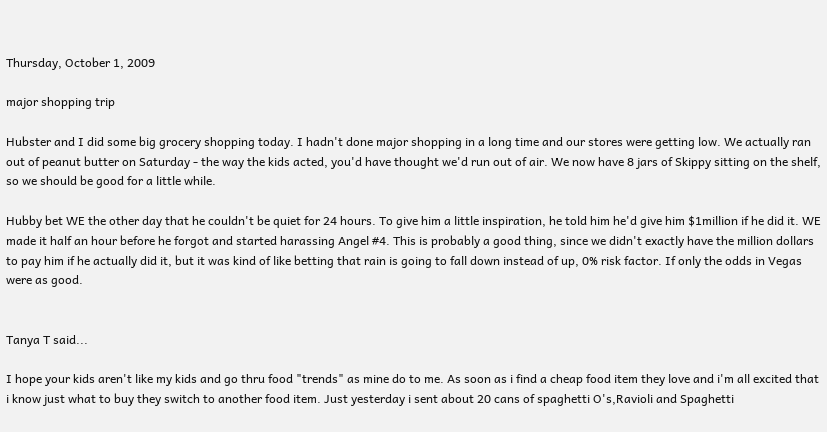Thursday, October 1, 2009

major shopping trip

Hubster and I did some big grocery shopping today. I hadn't done major shopping in a long time and our stores were getting low. We actually ran out of peanut butter on Saturday - the way the kids acted, you'd have thought we'd run out of air. We now have 8 jars of Skippy sitting on the shelf, so we should be good for a little while.

Hubby bet WE the other day that he couldn't be quiet for 24 hours. To give him a little inspiration, he told him he'd give him $1million if he did it. WE made it half an hour before he forgot and started harassing Angel #4. This is probably a good thing, since we didn't exactly have the million dollars to pay him if he actually did it, but it was kind of like betting that rain is going to fall down instead of up, 0% risk factor. If only the odds in Vegas were as good.


Tanya T said...

I hope your kids aren't like my kids and go thru food "trends" as mine do to me. As soon as i find a cheap food item they love and i'm all excited that i know just what to buy they switch to another food item. Just yesterday i sent about 20 cans of spaghetti O's,Ravioli and Spaghetti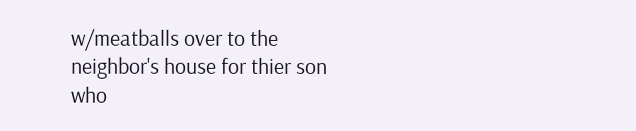w/meatballs over to the neighbor's house for thier son who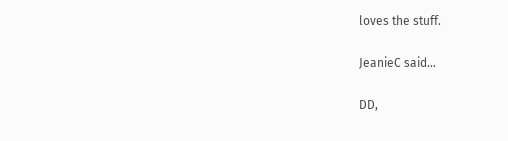loves the stuff.

JeanieC said...

DD,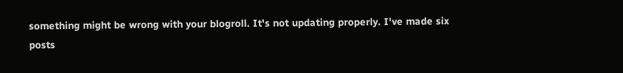something might be wrong with your blogroll. It's not updating properly. I've made six posts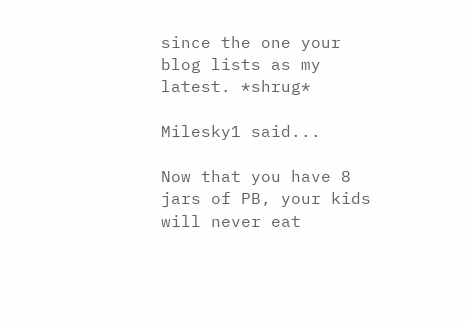since the one your blog lists as my latest. *shrug*

Milesky1 said...

Now that you have 8 jars of PB, your kids will never eat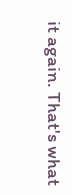it again. That's what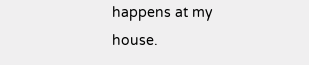happens at my house.